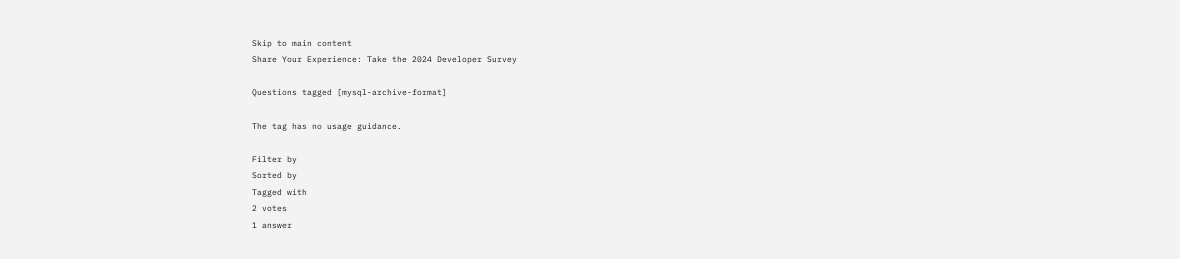Skip to main content
Share Your Experience: Take the 2024 Developer Survey

Questions tagged [mysql-archive-format]

The tag has no usage guidance.

Filter by
Sorted by
Tagged with
2 votes
1 answer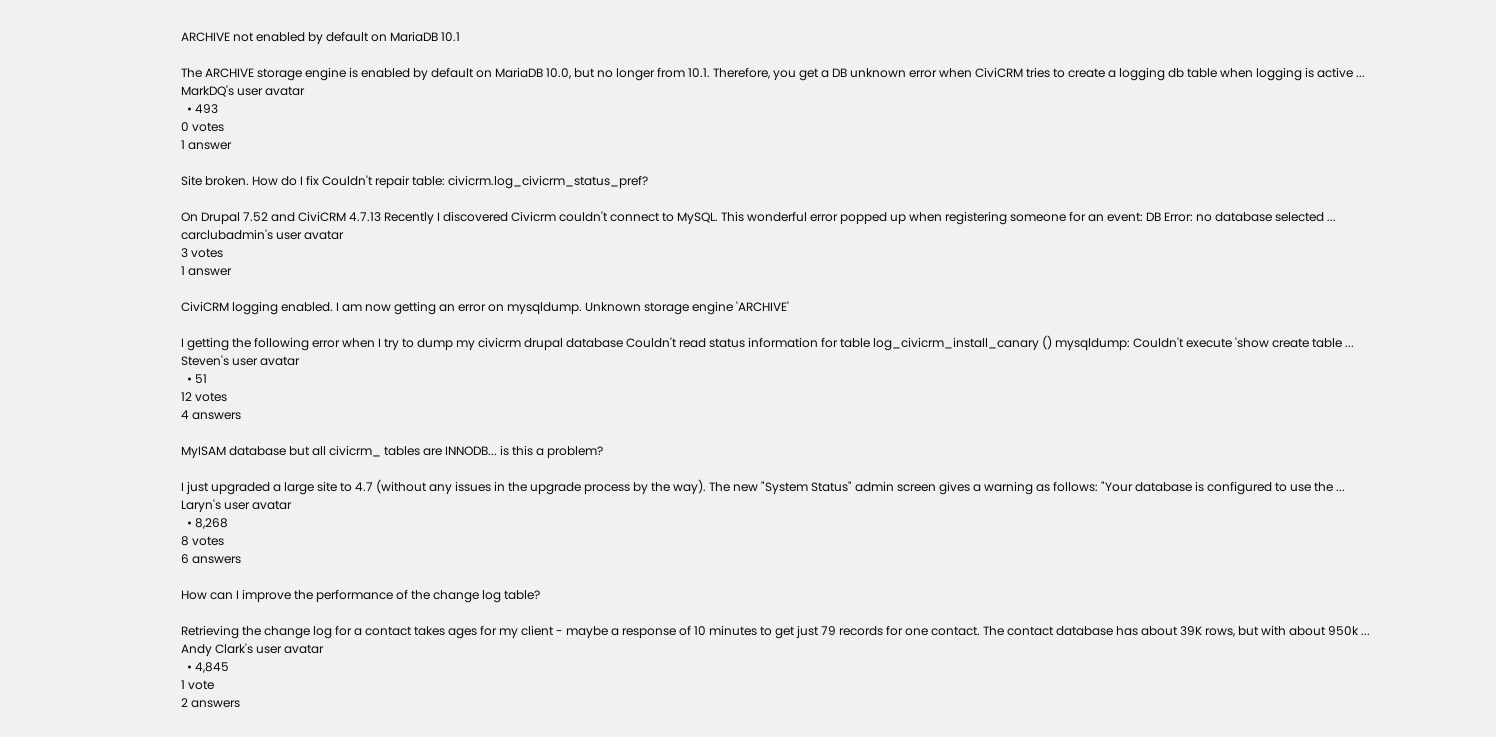ARCHIVE not enabled by default on MariaDB 10.1

The ARCHIVE storage engine is enabled by default on MariaDB 10.0, but no longer from 10.1. Therefore, you get a DB unknown error when CiviCRM tries to create a logging db table when logging is active ...
MarkDQ's user avatar
  • 493
0 votes
1 answer

Site broken. How do I fix Couldn't repair table: civicrm.log_civicrm_status_pref?

On Drupal 7.52 and CiviCRM 4.7.13 Recently I discovered Civicrm couldn't connect to MySQL. This wonderful error popped up when registering someone for an event: DB Error: no database selected ...
carclubadmin's user avatar
3 votes
1 answer

CiviCRM logging enabled. I am now getting an error on mysqldump. Unknown storage engine 'ARCHIVE'

I getting the following error when I try to dump my civicrm drupal database Couldn't read status information for table log_civicrm_install_canary () mysqldump: Couldn't execute 'show create table ...
Steven's user avatar
  • 51
12 votes
4 answers

MyISAM database but all civicrm_ tables are INNODB... is this a problem?

I just upgraded a large site to 4.7 (without any issues in the upgrade process by the way). The new "System Status" admin screen gives a warning as follows: "Your database is configured to use the ...
Laryn's user avatar
  • 8,268
8 votes
6 answers

How can I improve the performance of the change log table?

Retrieving the change log for a contact takes ages for my client - maybe a response of 10 minutes to get just 79 records for one contact. The contact database has about 39K rows, but with about 950k ...
Andy Clark's user avatar
  • 4,845
1 vote
2 answers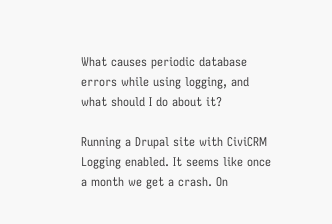What causes periodic database errors while using logging, and what should I do about it?

Running a Drupal site with CiviCRM Logging enabled. It seems like once a month we get a crash. On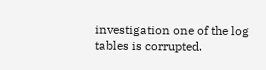investigation one of the log tables is corrupted.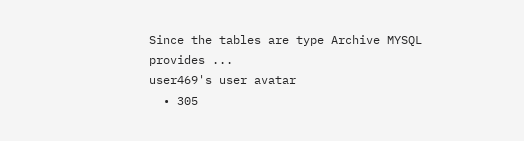Since the tables are type Archive MYSQL provides ...
user469's user avatar
  • 305